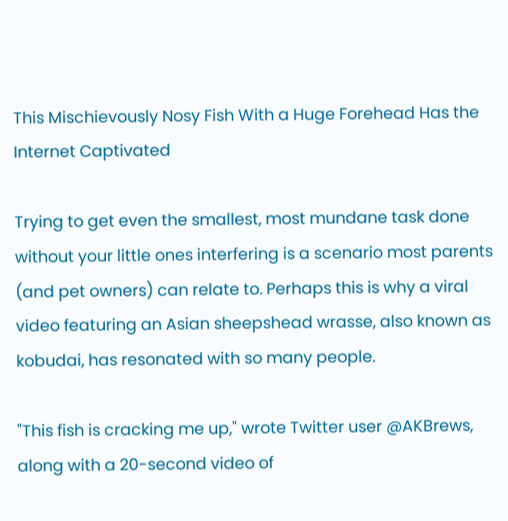This Mischievously Nosy Fish With a Huge Forehead Has the Internet Captivated

Trying to get even the smallest, most mundane task done without your little ones interfering is a scenario most parents (and pet owners) can relate to. Perhaps this is why a viral video featuring an Asian sheepshead wrasse, also known as kobudai, has resonated with so many people.

"This fish is cracking me up," wrote Twitter user @AKBrews, along with a 20-second video of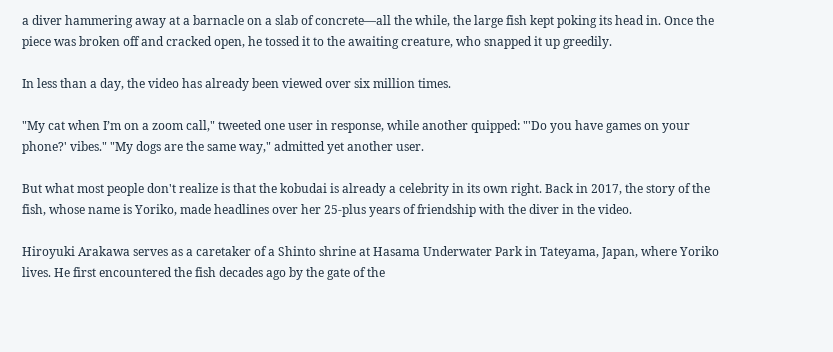a diver hammering away at a barnacle on a slab of concrete—all the while, the large fish kept poking its head in. Once the piece was broken off and cracked open, he tossed it to the awaiting creature, who snapped it up greedily.

In less than a day, the video has already been viewed over six million times.

"My cat when I’m on a zoom call," tweeted one user in response, while another quipped: "'Do you have games on your phone?' vibes." "My dogs are the same way," admitted yet another user.

But what most people don't realize is that the kobudai is already a celebrity in its own right. Back in 2017, the story of the fish, whose name is Yoriko, made headlines over her 25-plus years of friendship with the diver in the video.

Hiroyuki Arakawa serves as a caretaker of a Shinto shrine at Hasama Underwater Park in Tateyama, Japan, where Yoriko lives. He first encountered the fish decades ago by the gate of the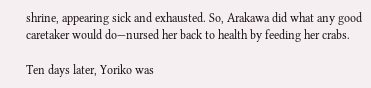shrine, appearing sick and exhausted. So, Arakawa did what any good caretaker would do—nursed her back to health by feeding her crabs.

Ten days later, Yoriko was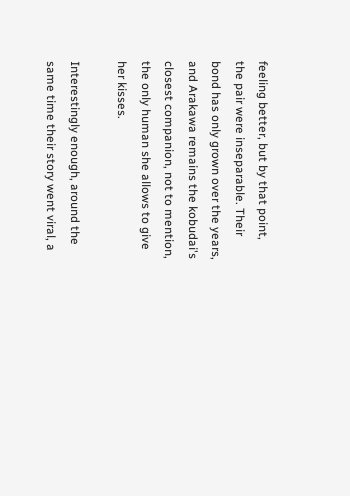feeling better, but by that point, the pair were inseparable. Their bond has only grown over the years, and Arakawa remains the kobudai's closest companion, not to mention, the only human she allows to give her kisses.

Interestingly enough, around the same time their story went viral, a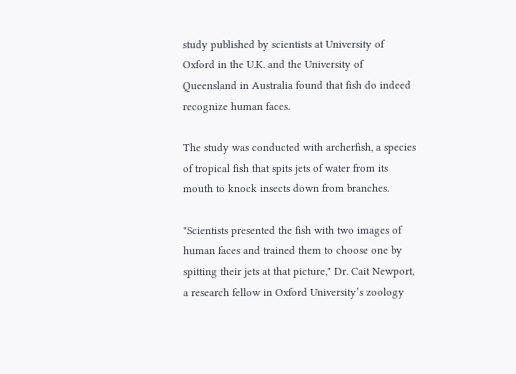study published by scientists at University of Oxford in the U.K. and the University of Queensland in Australia found that fish do indeed recognize human faces.

The study was conducted with archerfish, a species of tropical fish that spits jets of water from its mouth to knock insects down from branches.

"Scientists presented the fish with two images of human faces and trained them to choose one by spitting their jets at that picture," Dr. Cait Newport, a research fellow in Oxford University’s zoology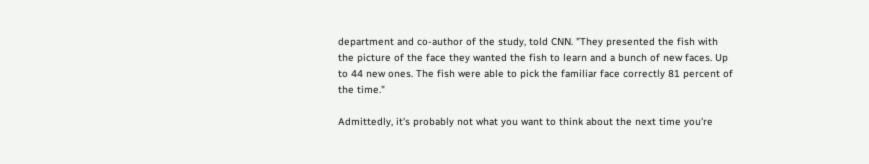department and co-author of the study, told CNN. "They presented the fish with the picture of the face they wanted the fish to learn and a bunch of new faces. Up to 44 new ones. The fish were able to pick the familiar face correctly 81 percent of the time."

Admittedly, it's probably not what you want to think about the next time you're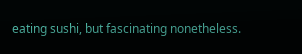eating sushi, but fascinating nonetheless.